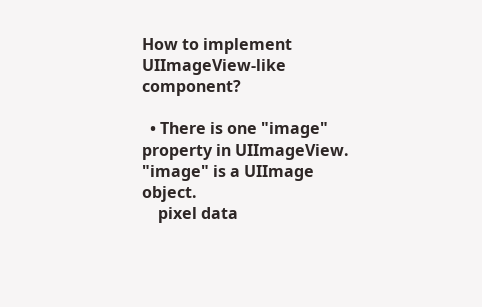How to implement UIImageView-like component?

  • There is one "image" property in UIImageView. "image" is a UIImage object.
    pixel data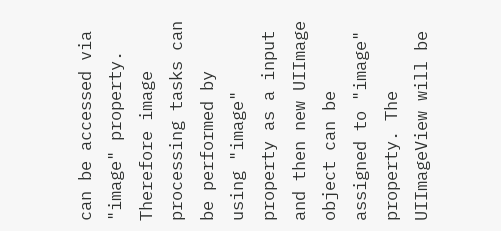can be accessed via "image" property. Therefore image processing tasks can be performed by using "image" property as a input and then new UIImage object can be assigned to "image" property. The UIImageView will be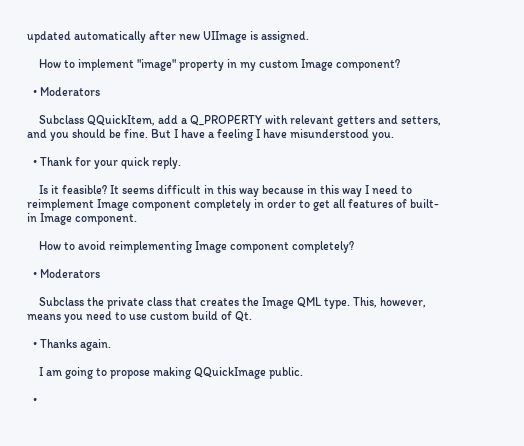updated automatically after new UIImage is assigned.

    How to implement "image" property in my custom Image component?

  • Moderators

    Subclass QQuickItem, add a Q_PROPERTY with relevant getters and setters, and you should be fine. But I have a feeling I have misunderstood you.

  • Thank for your quick reply.

    Is it feasible? It seems difficult in this way because in this way I need to reimplement Image component completely in order to get all features of built-in Image component.

    How to avoid reimplementing Image component completely?

  • Moderators

    Subclass the private class that creates the Image QML type. This, however, means you need to use custom build of Qt.

  • Thanks again.

    I am going to propose making QQuickImage public.

  •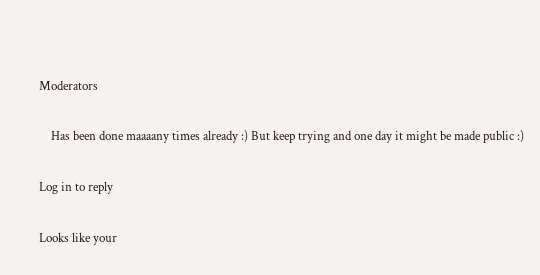Moderators

    Has been done maaaany times already :) But keep trying and one day it might be made public :)

Log in to reply

Looks like your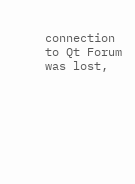connection to Qt Forum was lost,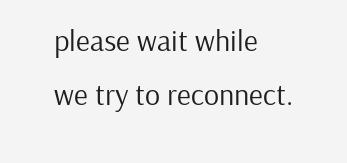please wait while we try to reconnect.